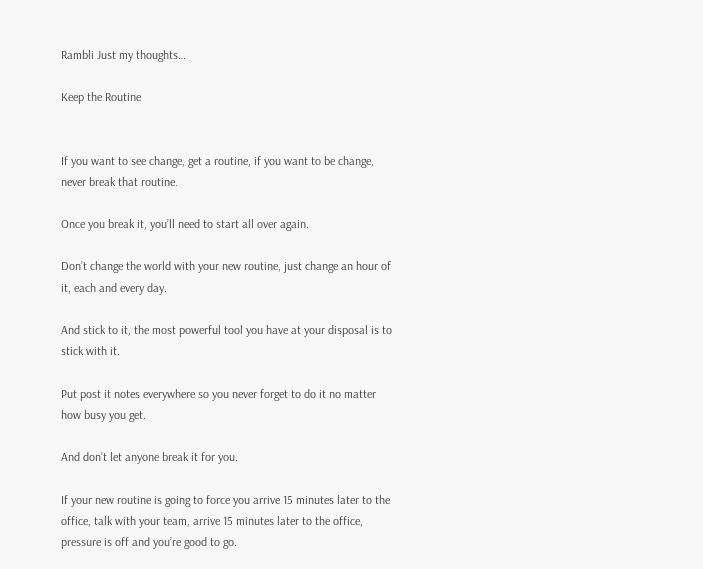Rambli Just my thoughts…

Keep the Routine


If you want to see change, get a routine, if you want to be change, never break that routine.

Once you break it, you’ll need to start all over again.

Don’t change the world with your new routine, just change an hour of it, each and every day.

And stick to it, the most powerful tool you have at your disposal is to stick with it.

Put post it notes everywhere so you never forget to do it no matter how busy you get.

And don’t let anyone break it for you.

If your new routine is going to force you arrive 15 minutes later to the office, talk with your team, arrive 15 minutes later to the office, pressure is off and you’re good to go.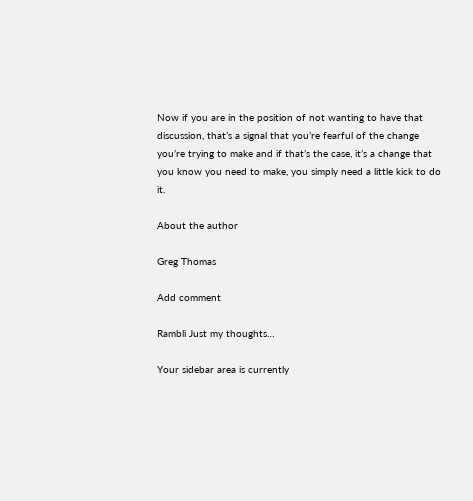Now if you are in the position of not wanting to have that discussion, that’s a signal that you’re fearful of the change you’re trying to make and if that’s the case, it’s a change that you know you need to make, you simply need a little kick to do it.

About the author

Greg Thomas

Add comment

Rambli Just my thoughts…

Your sidebar area is currently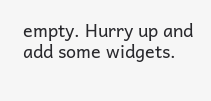empty. Hurry up and add some widgets.